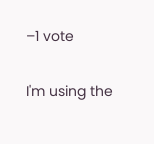–1 vote

I'm using the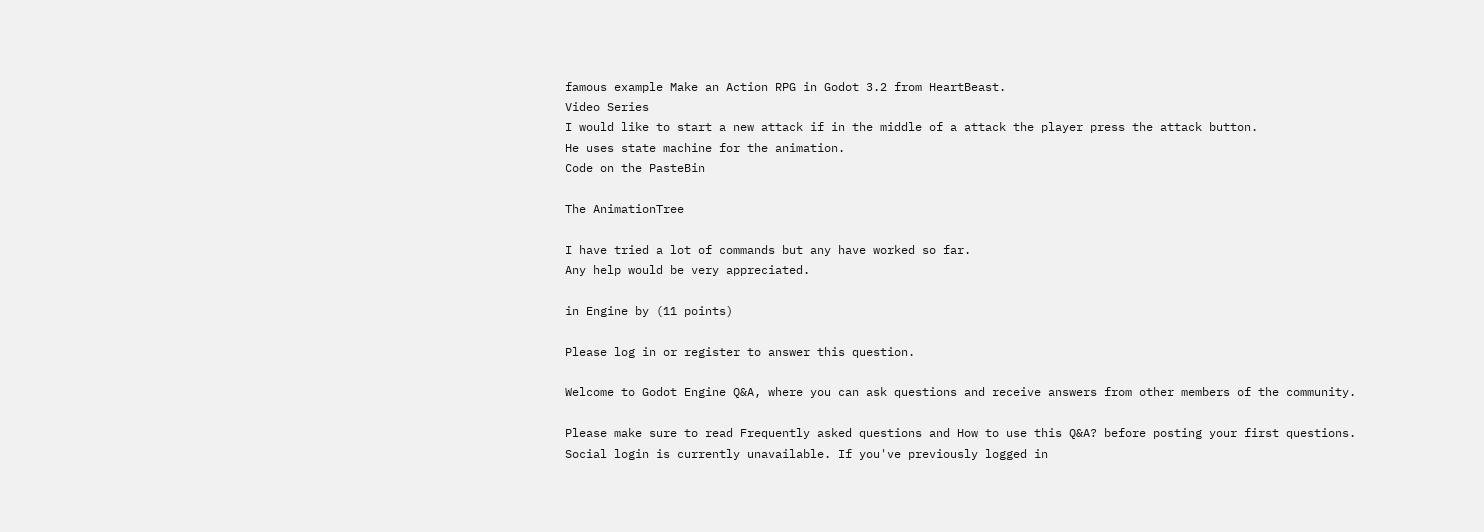famous example Make an Action RPG in Godot 3.2 from HeartBeast.
Video Series
I would like to start a new attack if in the middle of a attack the player press the attack button.
He uses state machine for the animation.
Code on the PasteBin

The AnimationTree

I have tried a lot of commands but any have worked so far.
Any help would be very appreciated.

in Engine by (11 points)

Please log in or register to answer this question.

Welcome to Godot Engine Q&A, where you can ask questions and receive answers from other members of the community.

Please make sure to read Frequently asked questions and How to use this Q&A? before posting your first questions.
Social login is currently unavailable. If you've previously logged in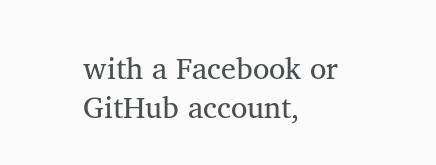with a Facebook or GitHub account,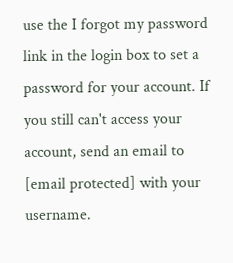use the I forgot my password link in the login box to set a password for your account. If you still can't access your account, send an email to [email protected] with your username.